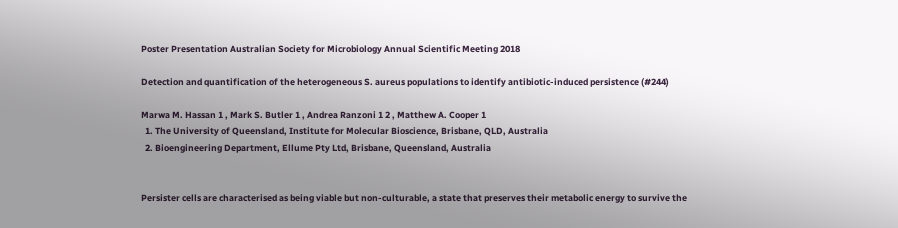Poster Presentation Australian Society for Microbiology Annual Scientific Meeting 2018

Detection and quantification of the heterogeneous S. aureus populations to identify antibiotic-induced persistence (#244)

Marwa M. Hassan 1 , Mark S. Butler 1 , Andrea Ranzoni 1 2 , Matthew A. Cooper 1
  1. The University of Queensland, Institute for Molecular Bioscience, Brisbane, QLD, Australia
  2. Bioengineering Department, Ellume Pty Ltd, Brisbane, Queensland, Australia


Persister cells are characterised as being viable but non-culturable, a state that preserves their metabolic energy to survive the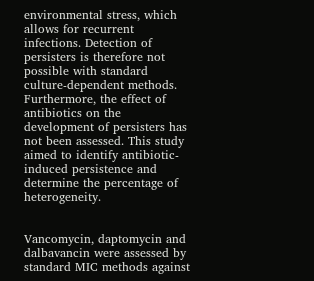environmental stress, which allows for recurrent infections. Detection of persisters is therefore not possible with standard culture-dependent methods. Furthermore, the effect of antibiotics on the development of persisters has not been assessed. This study aimed to identify antibiotic-induced persistence and determine the percentage of heterogeneity.


Vancomycin, daptomycin and dalbavancin were assessed by standard MIC methods against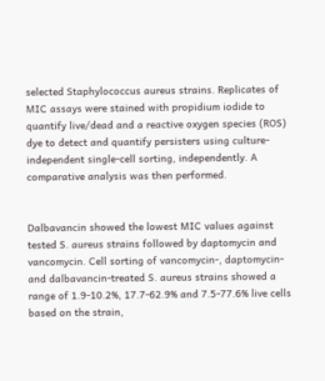selected Staphylococcus aureus strains. Replicates of MIC assays were stained with propidium iodide to quantify live/dead and a reactive oxygen species (ROS) dye to detect and quantify persisters using culture-independent single-cell sorting, independently. A comparative analysis was then performed.


Dalbavancin showed the lowest MIC values against tested S. aureus strains followed by daptomycin and vancomycin. Cell sorting of vancomycin-, daptomycin- and dalbavancin-treated S. aureus strains showed a range of 1.9-10.2%, 17.7-62.9% and 7.5-77.6% live cells based on the strain,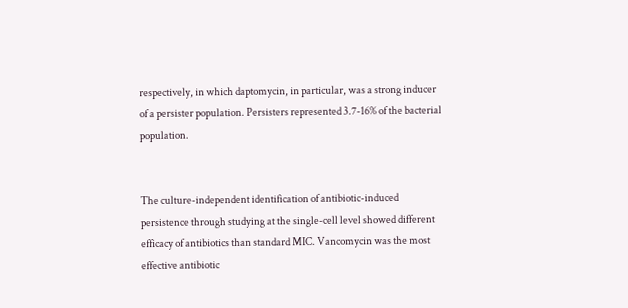respectively, in which daptomycin, in particular, was a strong inducer of a persister population. Persisters represented 3.7-16% of the bacterial population.


The culture-independent identification of antibiotic-induced persistence through studying at the single-cell level showed different efficacy of antibiotics than standard MIC. Vancomycin was the most effective antibiotic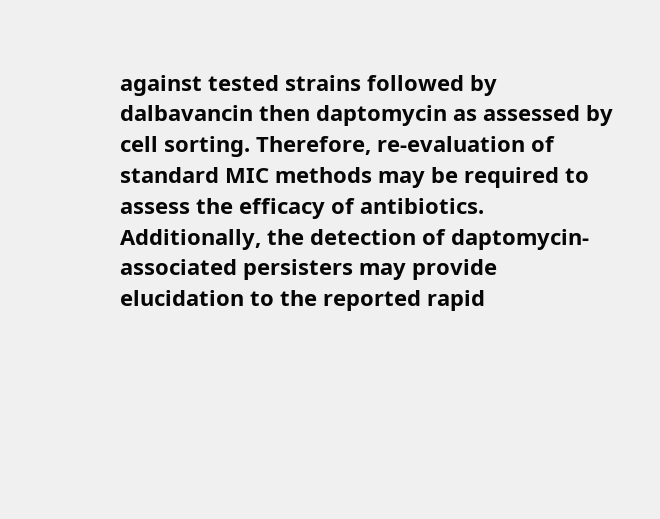against tested strains followed by dalbavancin then daptomycin as assessed by cell sorting. Therefore, re-evaluation of standard MIC methods may be required to assess the efficacy of antibiotics. Additionally, the detection of daptomycin-associated persisters may provide elucidation to the reported rapid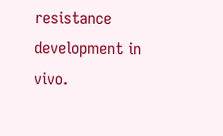resistance development in vivo.